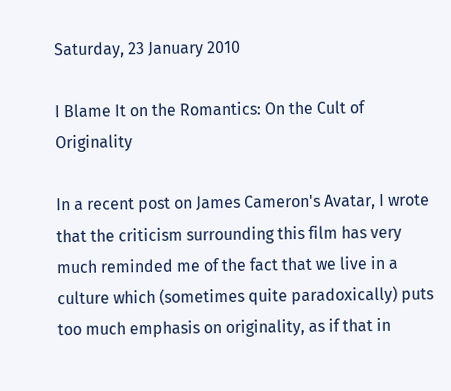Saturday, 23 January 2010

I Blame It on the Romantics: On the Cult of Originality

In a recent post on James Cameron's Avatar, I wrote that the criticism surrounding this film has very much reminded me of the fact that we live in a culture which (sometimes quite paradoxically) puts too much emphasis on originality, as if that in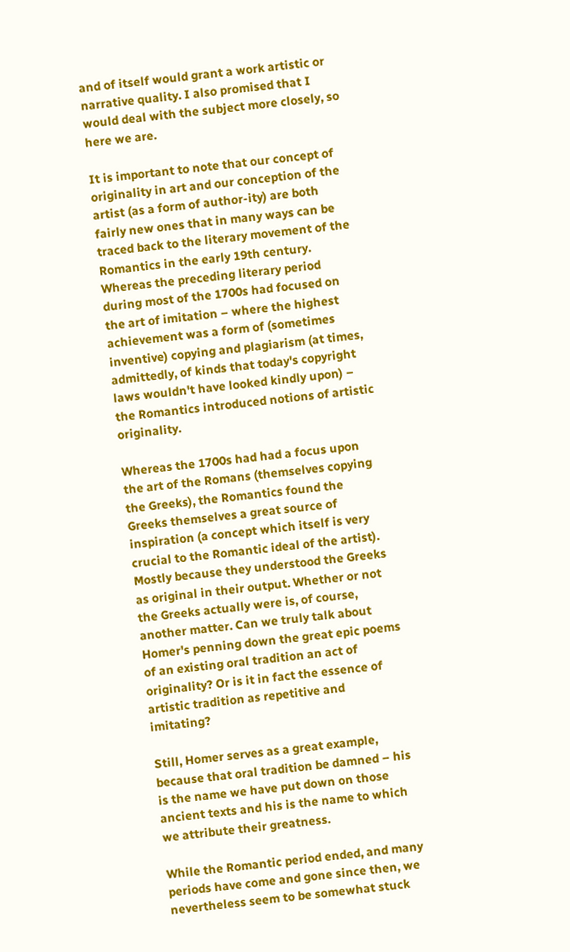and of itself would grant a work artistic or narrative quality. I also promised that I would deal with the subject more closely, so here we are.

It is important to note that our concept of originality in art and our conception of the artist (as a form of author-ity) are both fairly new ones that in many ways can be traced back to the literary movement of the Romantics in the early 19th century. Whereas the preceding literary period during most of the 1700s had focused on the art of imitation – where the highest achievement was a form of (sometimes inventive) copying and plagiarism (at times, admittedly, of kinds that today's copyright laws wouldn't have looked kindly upon) – the Romantics introduced notions of artistic originality.

Whereas the 1700s had had a focus upon the art of the Romans (themselves copying the Greeks), the Romantics found the Greeks themselves a great source of inspiration (a concept which itself is very crucial to the Romantic ideal of the artist). Mostly because they understood the Greeks as original in their output. Whether or not the Greeks actually were is, of course, another matter. Can we truly talk about Homer's penning down the great epic poems of an existing oral tradition an act of originality? Or is it in fact the essence of artistic tradition as repetitive and imitating?

Still, Homer serves as a great example, because that oral tradition be damned – his is the name we have put down on those ancient texts and his is the name to which we attribute their greatness.

While the Romantic period ended, and many periods have come and gone since then, we nevertheless seem to be somewhat stuck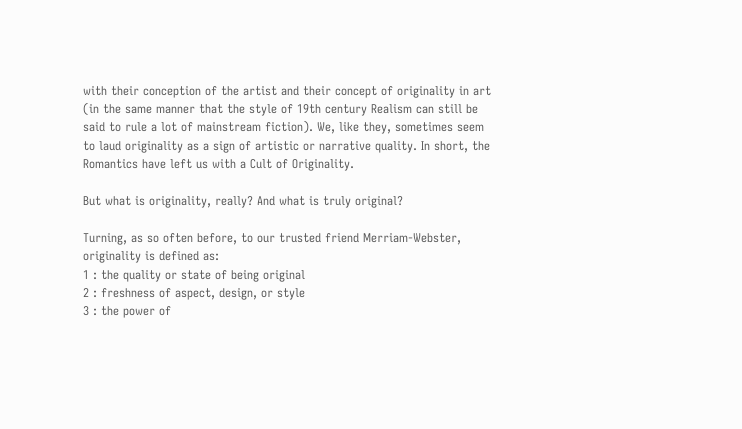with their conception of the artist and their concept of originality in art (in the same manner that the style of 19th century Realism can still be said to rule a lot of mainstream fiction). We, like they, sometimes seem to laud originality as a sign of artistic or narrative quality. In short, the Romantics have left us with a Cult of Originality.

But what is originality, really? And what is truly original?

Turning, as so often before, to our trusted friend Merriam-Webster, originality is defined as:
1 : the quality or state of being original
2 : freshness of aspect, design, or style
3 : the power of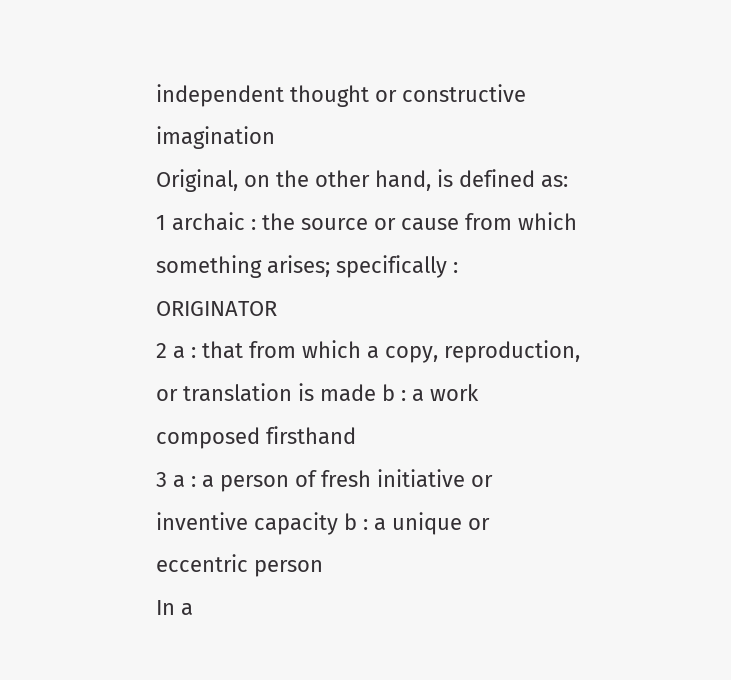independent thought or constructive imagination
Original, on the other hand, is defined as:
1 archaic : the source or cause from which something arises; specifically : ORIGINATOR
2 a : that from which a copy, reproduction, or translation is made b : a work composed firsthand
3 a : a person of fresh initiative or inventive capacity b : a unique or eccentric person
In a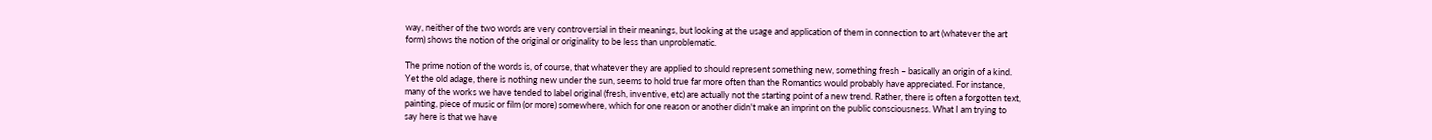way, neither of the two words are very controversial in their meanings, but looking at the usage and application of them in connection to art (whatever the art form) shows the notion of the original or originality to be less than unproblematic.

The prime notion of the words is, of course, that whatever they are applied to should represent something new, something fresh – basically an origin of a kind. Yet the old adage, there is nothing new under the sun, seems to hold true far more often than the Romantics would probably have appreciated. For instance, many of the works we have tended to label original (fresh, inventive, etc) are actually not the starting point of a new trend. Rather, there is often a forgotten text, painting, piece of music or film (or more) somewhere, which for one reason or another didn't make an imprint on the public consciousness. What I am trying to say here is that we have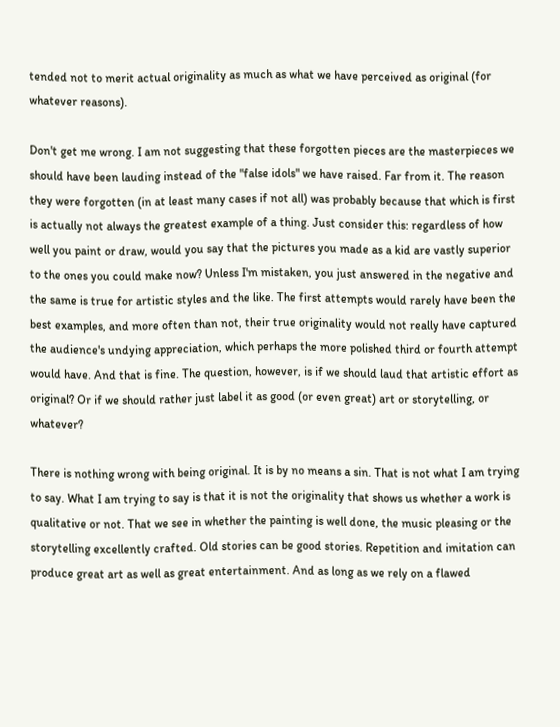tended not to merit actual originality as much as what we have perceived as original (for whatever reasons).

Don't get me wrong. I am not suggesting that these forgotten pieces are the masterpieces we should have been lauding instead of the "false idols" we have raised. Far from it. The reason they were forgotten (in at least many cases if not all) was probably because that which is first is actually not always the greatest example of a thing. Just consider this: regardless of how well you paint or draw, would you say that the pictures you made as a kid are vastly superior to the ones you could make now? Unless I'm mistaken, you just answered in the negative and the same is true for artistic styles and the like. The first attempts would rarely have been the best examples, and more often than not, their true originality would not really have captured the audience's undying appreciation, which perhaps the more polished third or fourth attempt would have. And that is fine. The question, however, is if we should laud that artistic effort as original? Or if we should rather just label it as good (or even great) art or storytelling, or whatever?

There is nothing wrong with being original. It is by no means a sin. That is not what I am trying to say. What I am trying to say is that it is not the originality that shows us whether a work is qualitative or not. That we see in whether the painting is well done, the music pleasing or the storytelling excellently crafted. Old stories can be good stories. Repetition and imitation can produce great art as well as great entertainment. And as long as we rely on a flawed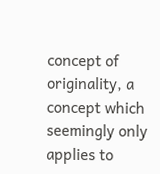concept of originality, a concept which seemingly only applies to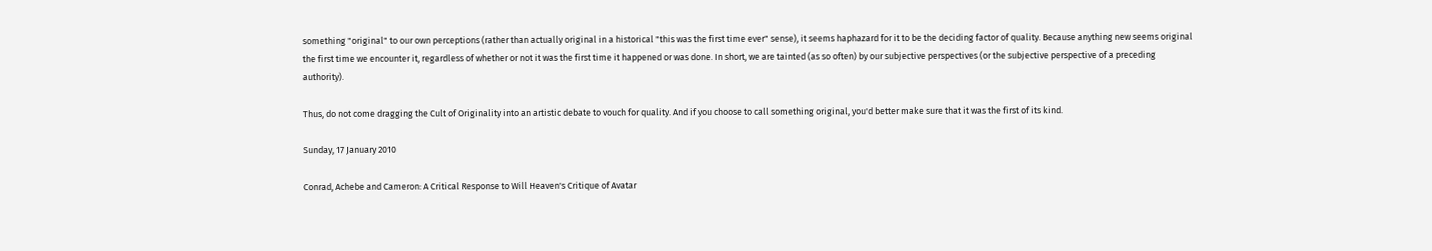something "original" to our own perceptions (rather than actually original in a historical "this was the first time ever" sense), it seems haphazard for it to be the deciding factor of quality. Because anything new seems original the first time we encounter it, regardless of whether or not it was the first time it happened or was done. In short, we are tainted (as so often) by our subjective perspectives (or the subjective perspective of a preceding authority).

Thus, do not come dragging the Cult of Originality into an artistic debate to vouch for quality. And if you choose to call something original, you'd better make sure that it was the first of its kind.

Sunday, 17 January 2010

Conrad, Achebe and Cameron: A Critical Response to Will Heaven's Critique of Avatar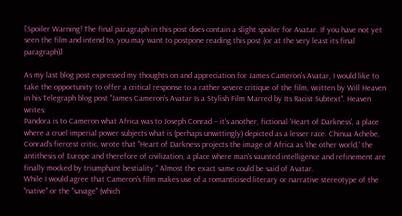[Spoiler Warning! The final paragraph in this post does contain a slight spoiler for Avatar. If you have not yet seen the film and intend to, you may want to postpone reading this post (or at the very least its final paragraph)]

As my last blog post expressed my thoughts on and appreciation for James Cameron's Avatar, I would like to take the opportunity to offer a critical response to a rather severe critique of the film, written by Will Heaven in his Telegraph blog post "James Cameron's Avatar Is a Stylish Film Marred by Its Racist Subtext". Heaven writes:
Pandora is to Cameron what Africa was to Joseph Conrad – it's another, fictional 'Heart of Darkness', a place where a cruel imperial power subjects what is (perhaps unwittingly) depicted as a lesser race. Chinua Achebe, Conrad's fiercest critic, wrote that "Heart of Darkness projects the image of Africa as 'the other world,' the antithesis of Europe and therefore of civilization, a place where man's vaunted intelligence and refinement are finally mocked by triumphant bestiality." Almost the exact same could be said of Avatar.
While I would agree that Cameron's film makes use of a romanticised literary or narrative stereotype of the "native" or the "savage" (which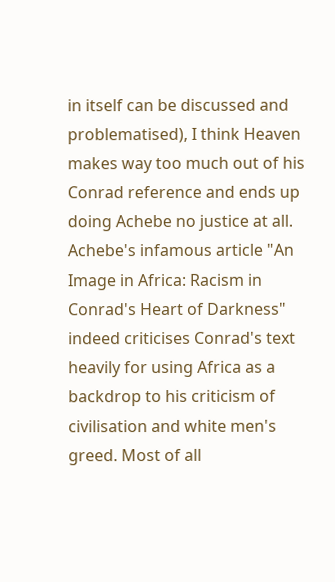in itself can be discussed and problematised), I think Heaven makes way too much out of his Conrad reference and ends up doing Achebe no justice at all. Achebe's infamous article "An Image in Africa: Racism in Conrad's Heart of Darkness" indeed criticises Conrad's text heavily for using Africa as a backdrop to his criticism of civilisation and white men's greed. Most of all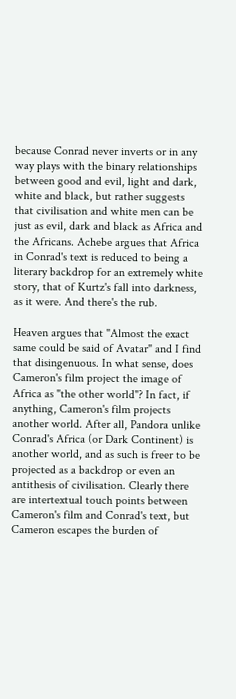because Conrad never inverts or in any way plays with the binary relationships between good and evil, light and dark, white and black, but rather suggests that civilisation and white men can be just as evil, dark and black as Africa and the Africans. Achebe argues that Africa in Conrad's text is reduced to being a literary backdrop for an extremely white story, that of Kurtz's fall into darkness, as it were. And there's the rub.

Heaven argues that "Almost the exact same could be said of Avatar" and I find that disingenuous. In what sense, does Cameron's film project the image of Africa as "the other world"? In fact, if anything, Cameron's film projects another world. After all, Pandora unlike Conrad's Africa (or Dark Continent) is another world, and as such is freer to be projected as a backdrop or even an antithesis of civilisation. Clearly there are intertextual touch points between Cameron's film and Conrad's text, but Cameron escapes the burden of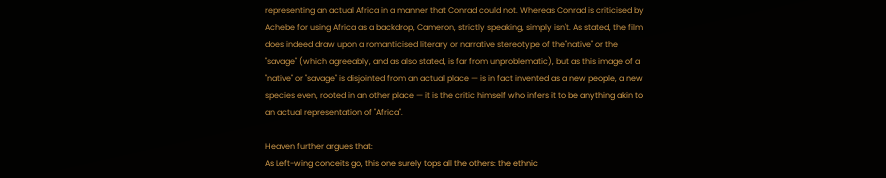representing an actual Africa in a manner that Conrad could not. Whereas Conrad is criticised by Achebe for using Africa as a backdrop, Cameron, strictly speaking, simply isn't. As stated, the film does indeed draw upon a romanticised literary or narrative stereotype of the"native" or the "savage" (which agreeably, and as also stated, is far from unproblematic), but as this image of a "native" or "savage" is disjointed from an actual place — is in fact invented as a new people, a new species even, rooted in an other place — it is the critic himself who infers it to be anything akin to an actual representation of "Africa".

Heaven further argues that:
As Left-wing conceits go, this one surely tops all the others: the ethnic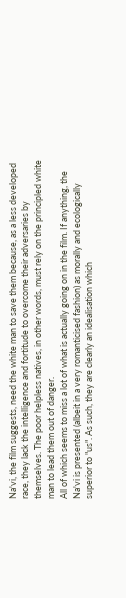Na'vi, the film suggests, need the white man to save them because, as a less developed race, they lack the intelligence and fortitude to overcome their adversaries by themselves. The poor helpless natives, in other words, must rely on the principled white man to lead them out of danger.
All of which seems to miss a lot of what is actually going on in the film. If anything, the Na'vi is presented (albeit in a very romanticised fashion) as morally and ecologically superior to "us". As such, they are clearly an idealisation which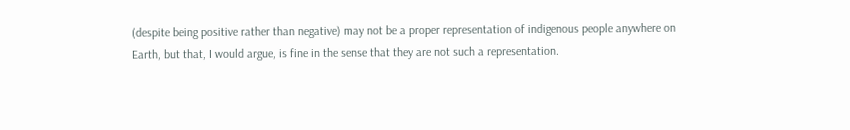(despite being positive rather than negative) may not be a proper representation of indigenous people anywhere on Earth, but that, I would argue, is fine in the sense that they are not such a representation.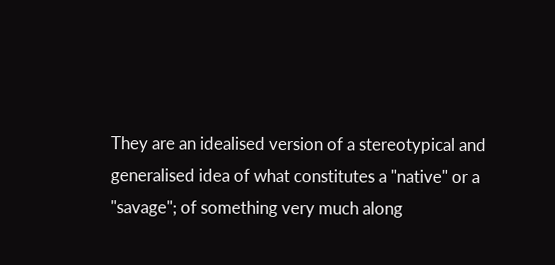They are an idealised version of a stereotypical and generalised idea of what constitutes a "native" or a "savage"; of something very much along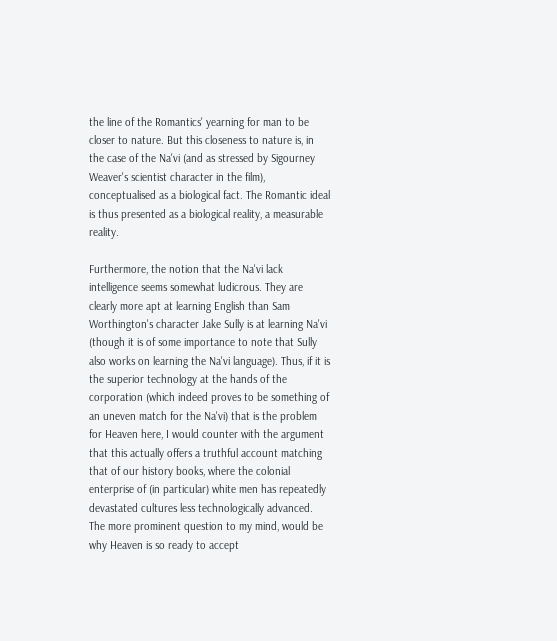the line of the Romantics' yearning for man to be closer to nature. But this closeness to nature is, in the case of the Na'vi (and as stressed by Sigourney Weaver's scientist character in the film), conceptualised as a biological fact. The Romantic ideal is thus presented as a biological reality, a measurable reality.

Furthermore, the notion that the Na'vi lack intelligence seems somewhat ludicrous. They are clearly more apt at learning English than Sam Worthington's character Jake Sully is at learning Na'vi (though it is of some importance to note that Sully also works on learning the Na'vi language). Thus, if it is the superior technology at the hands of the corporation (which indeed proves to be something of an uneven match for the Na'vi) that is the problem for Heaven here, I would counter with the argument that this actually offers a truthful account matching that of our history books, where the colonial enterprise of (in particular) white men has repeatedly devastated cultures less technologically advanced. The more prominent question to my mind, would be why Heaven is so ready to accept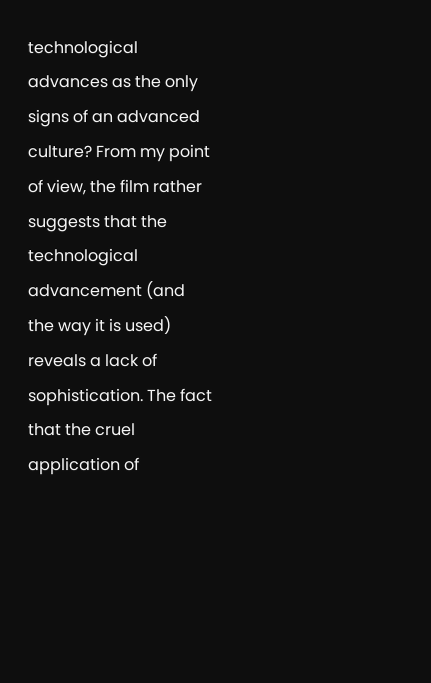technological advances as the only signs of an advanced culture? From my point of view, the film rather suggests that the technological advancement (and the way it is used) reveals a lack of sophistication. The fact that the cruel application of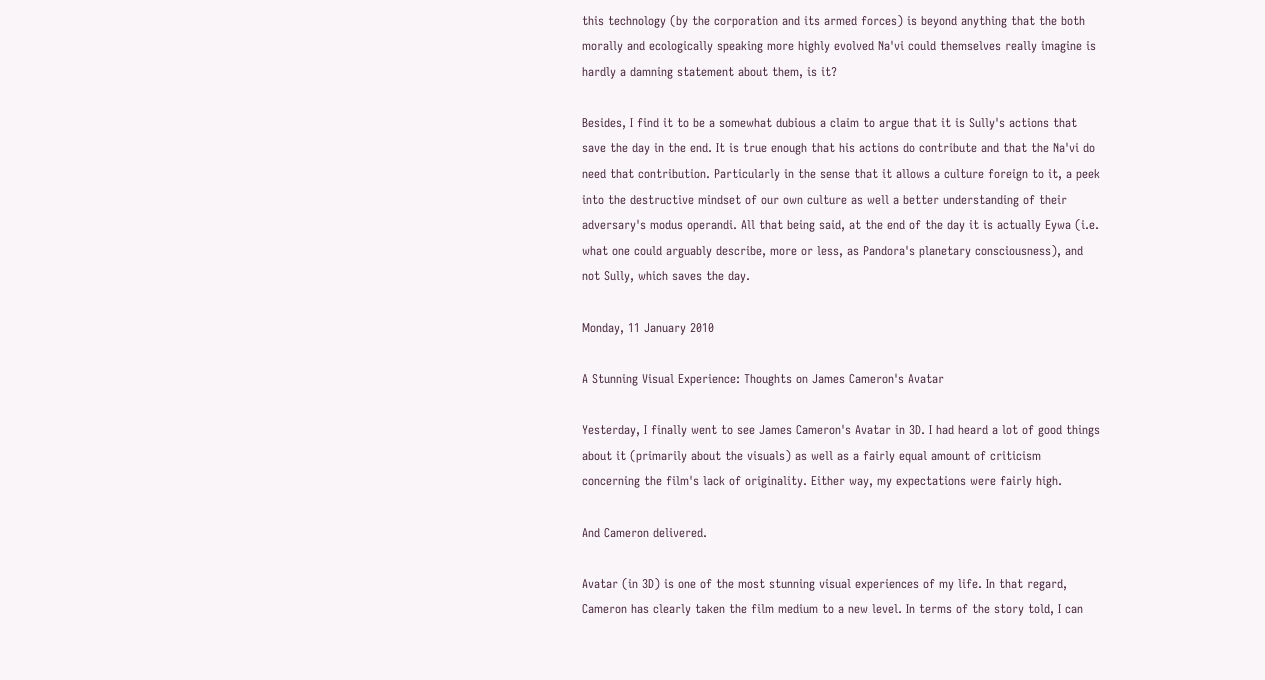this technology (by the corporation and its armed forces) is beyond anything that the both morally and ecologically speaking more highly evolved Na'vi could themselves really imagine is hardly a damning statement about them, is it?

Besides, I find it to be a somewhat dubious a claim to argue that it is Sully's actions that save the day in the end. It is true enough that his actions do contribute and that the Na'vi do need that contribution. Particularly in the sense that it allows a culture foreign to it, a peek into the destructive mindset of our own culture as well a better understanding of their adversary's modus operandi. All that being said, at the end of the day it is actually Eywa (i.e. what one could arguably describe, more or less, as Pandora's planetary consciousness), and not Sully, which saves the day.

Monday, 11 January 2010

A Stunning Visual Experience: Thoughts on James Cameron's Avatar

Yesterday, I finally went to see James Cameron's Avatar in 3D. I had heard a lot of good things about it (primarily about the visuals) as well as a fairly equal amount of criticism concerning the film's lack of originality. Either way, my expectations were fairly high.

And Cameron delivered.

Avatar (in 3D) is one of the most stunning visual experiences of my life. In that regard, Cameron has clearly taken the film medium to a new level. In terms of the story told, I can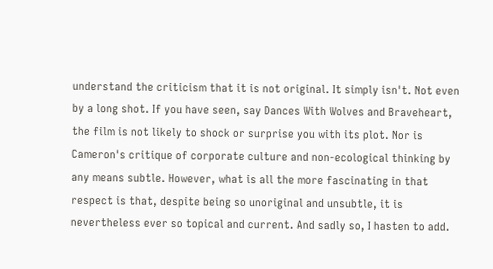understand the criticism that it is not original. It simply isn't. Not even by a long shot. If you have seen, say Dances With Wolves and Braveheart, the film is not likely to shock or surprise you with its plot. Nor is Cameron's critique of corporate culture and non-ecological thinking by any means subtle. However, what is all the more fascinating in that respect is that, despite being so unoriginal and unsubtle, it is nevertheless ever so topical and current. And sadly so, I hasten to add.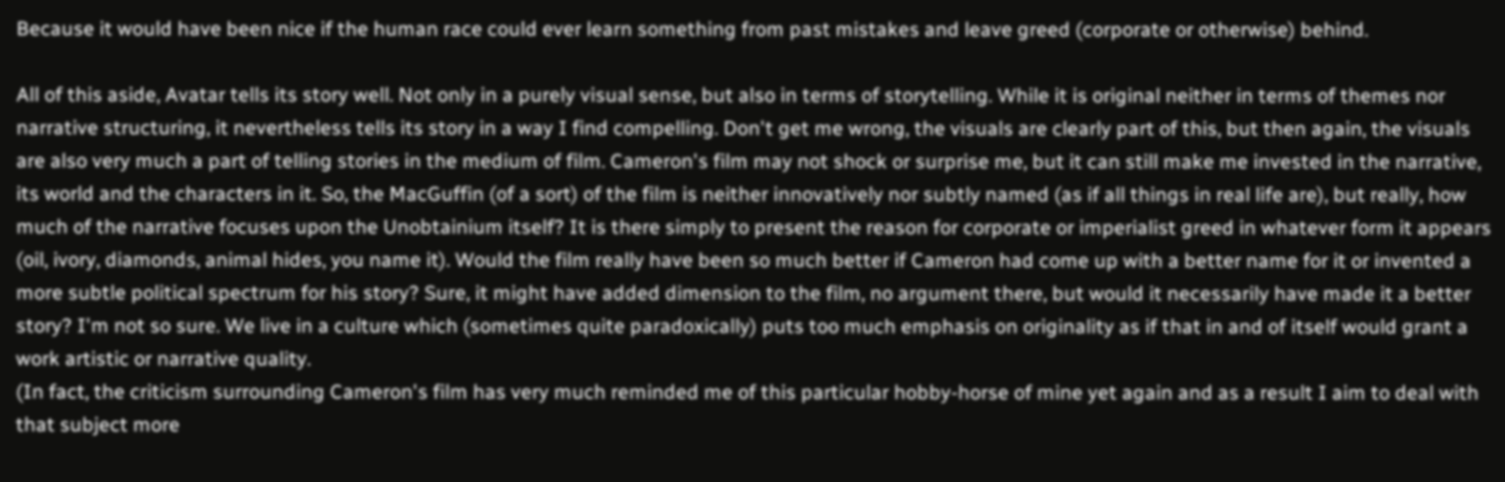Because it would have been nice if the human race could ever learn something from past mistakes and leave greed (corporate or otherwise) behind.

All of this aside, Avatar tells its story well. Not only in a purely visual sense, but also in terms of storytelling. While it is original neither in terms of themes nor narrative structuring, it nevertheless tells its story in a way I find compelling. Don't get me wrong, the visuals are clearly part of this, but then again, the visuals are also very much a part of telling stories in the medium of film. Cameron's film may not shock or surprise me, but it can still make me invested in the narrative, its world and the characters in it. So, the MacGuffin (of a sort) of the film is neither innovatively nor subtly named (as if all things in real life are), but really, how much of the narrative focuses upon the Unobtainium itself? It is there simply to present the reason for corporate or imperialist greed in whatever form it appears (oil, ivory, diamonds, animal hides, you name it). Would the film really have been so much better if Cameron had come up with a better name for it or invented a more subtle political spectrum for his story? Sure, it might have added dimension to the film, no argument there, but would it necessarily have made it a better story? I'm not so sure. We live in a culture which (sometimes quite paradoxically) puts too much emphasis on originality as if that in and of itself would grant a work artistic or narrative quality.
(In fact, the criticism surrounding Cameron's film has very much reminded me of this particular hobby-horse of mine yet again and as a result I aim to deal with that subject more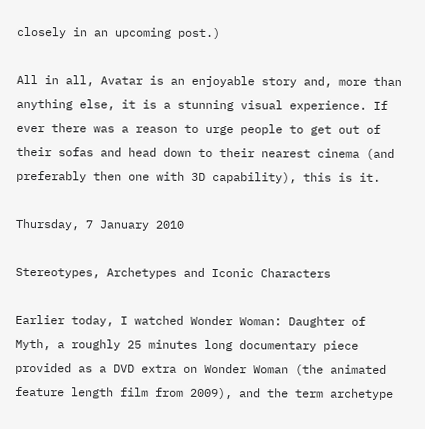closely in an upcoming post.)

All in all, Avatar is an enjoyable story and, more than anything else, it is a stunning visual experience. If ever there was a reason to urge people to get out of their sofas and head down to their nearest cinema (and preferably then one with 3D capability), this is it.

Thursday, 7 January 2010

Stereotypes, Archetypes and Iconic Characters

Earlier today, I watched Wonder Woman: Daughter of Myth, a roughly 25 minutes long documentary piece provided as a DVD extra on Wonder Woman (the animated feature length film from 2009), and the term archetype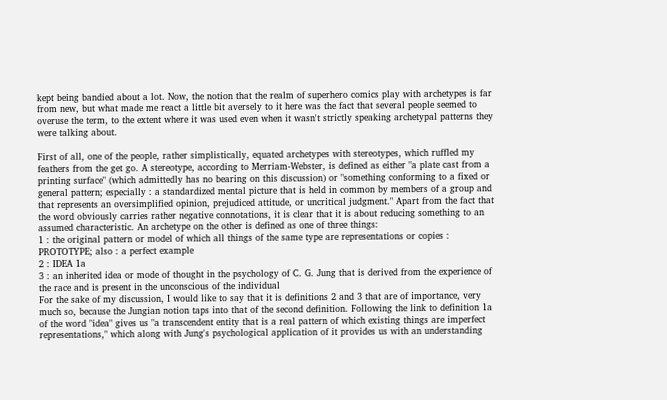kept being bandied about a lot. Now, the notion that the realm of superhero comics play with archetypes is far from new, but what made me react a little bit aversely to it here was the fact that several people seemed to overuse the term, to the extent where it was used even when it wasn't strictly speaking archetypal patterns they were talking about.

First of all, one of the people, rather simplistically, equated archetypes with stereotypes, which ruffled my feathers from the get go. A stereotype, according to Merriam-Webster, is defined as either "a plate cast from a printing surface" (which admittedly has no bearing on this discussion) or "something conforming to a fixed or general pattern; especially : a standardized mental picture that is held in common by members of a group and that represents an oversimplified opinion, prejudiced attitude, or uncritical judgment." Apart from the fact that the word obviously carries rather negative connotations, it is clear that it is about reducing something to an assumed characteristic. An archetype on the other is defined as one of three things:
1 : the original pattern or model of which all things of the same type are representations or copies : PROTOTYPE; also : a perfect example
2 : IDEA 1a
3 : an inherited idea or mode of thought in the psychology of C. G. Jung that is derived from the experience of the race and is present in the unconscious of the individual
For the sake of my discussion, I would like to say that it is definitions 2 and 3 that are of importance, very much so, because the Jungian notion taps into that of the second definition. Following the link to definition 1a of the word "idea" gives us "a transcendent entity that is a real pattern of which existing things are imperfect representations," which along with Jung's psychological application of it provides us with an understanding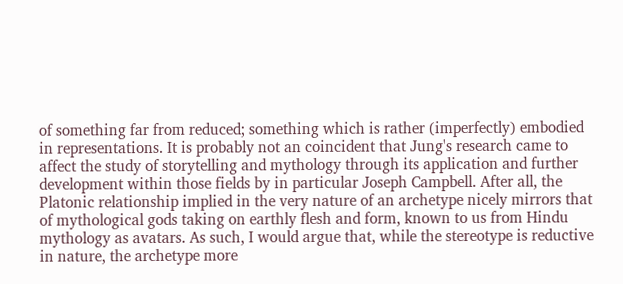of something far from reduced; something which is rather (imperfectly) embodied in representations. It is probably not an coincident that Jung's research came to affect the study of storytelling and mythology through its application and further development within those fields by in particular Joseph Campbell. After all, the Platonic relationship implied in the very nature of an archetype nicely mirrors that of mythological gods taking on earthly flesh and form, known to us from Hindu mythology as avatars. As such, I would argue that, while the stereotype is reductive in nature, the archetype more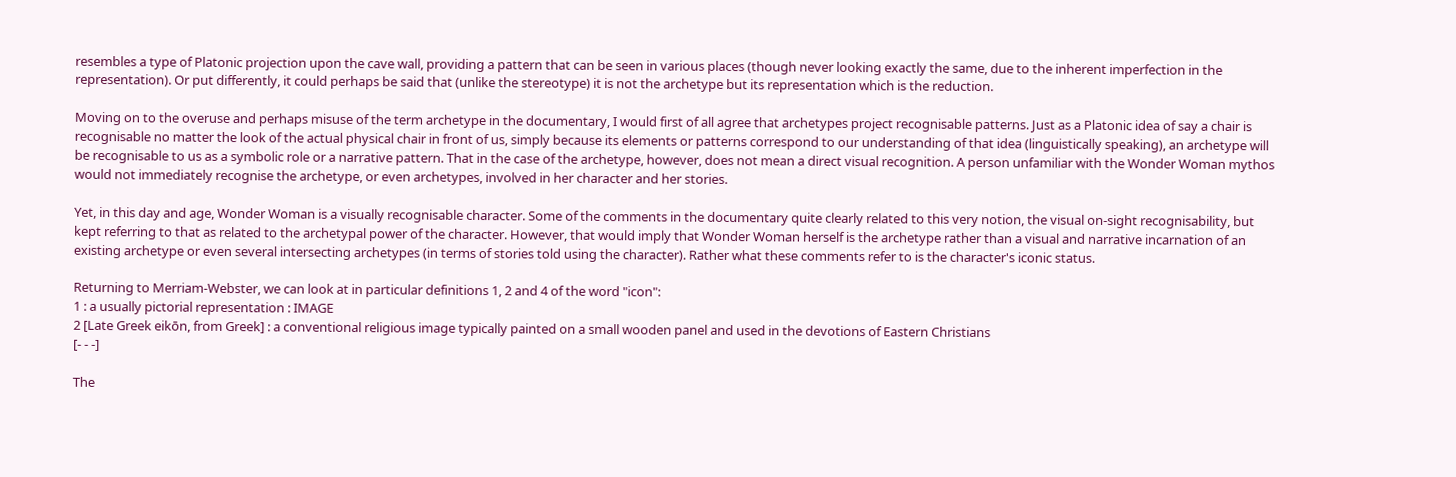resembles a type of Platonic projection upon the cave wall, providing a pattern that can be seen in various places (though never looking exactly the same, due to the inherent imperfection in the representation). Or put differently, it could perhaps be said that (unlike the stereotype) it is not the archetype but its representation which is the reduction.

Moving on to the overuse and perhaps misuse of the term archetype in the documentary, I would first of all agree that archetypes project recognisable patterns. Just as a Platonic idea of say a chair is recognisable no matter the look of the actual physical chair in front of us, simply because its elements or patterns correspond to our understanding of that idea (linguistically speaking), an archetype will be recognisable to us as a symbolic role or a narrative pattern. That in the case of the archetype, however, does not mean a direct visual recognition. A person unfamiliar with the Wonder Woman mythos would not immediately recognise the archetype, or even archetypes, involved in her character and her stories.

Yet, in this day and age, Wonder Woman is a visually recognisable character. Some of the comments in the documentary quite clearly related to this very notion, the visual on-sight recognisability, but kept referring to that as related to the archetypal power of the character. However, that would imply that Wonder Woman herself is the archetype rather than a visual and narrative incarnation of an existing archetype or even several intersecting archetypes (in terms of stories told using the character). Rather what these comments refer to is the character's iconic status.

Returning to Merriam-Webster, we can look at in particular definitions 1, 2 and 4 of the word "icon":
1 : a usually pictorial representation : IMAGE
2 [Late Greek eikōn, from Greek] : a conventional religious image typically painted on a small wooden panel and used in the devotions of Eastern Christians
[- - -]

The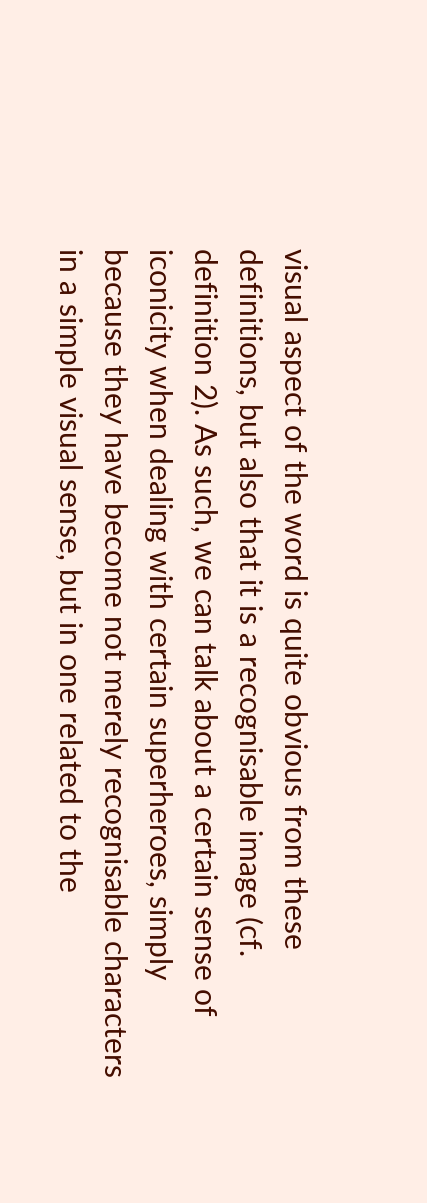visual aspect of the word is quite obvious from these definitions, but also that it is a recognisable image (cf. definition 2). As such, we can talk about a certain sense of iconicity when dealing with certain superheroes, simply because they have become not merely recognisable characters in a simple visual sense, but in one related to the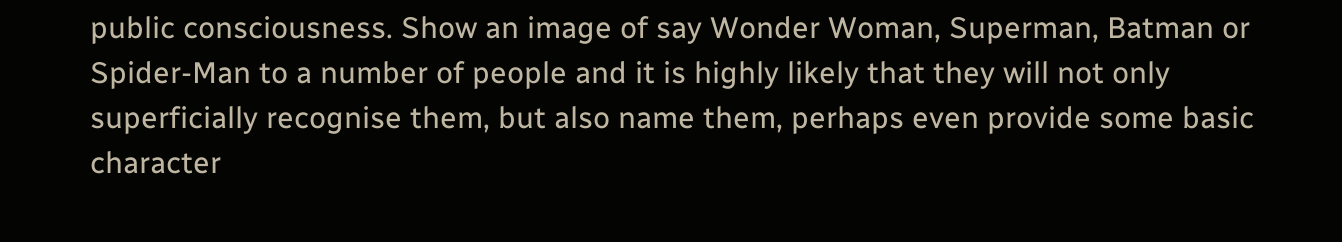public consciousness. Show an image of say Wonder Woman, Superman, Batman or Spider-Man to a number of people and it is highly likely that they will not only superficially recognise them, but also name them, perhaps even provide some basic character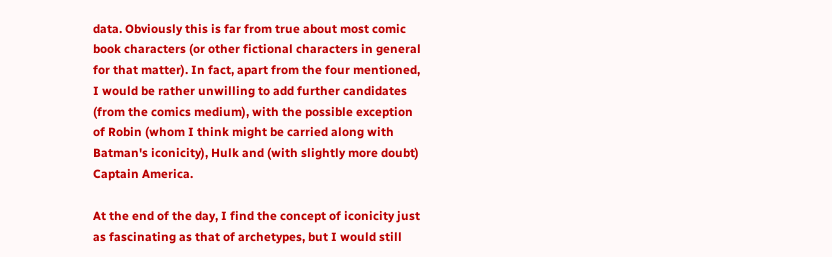data. Obviously this is far from true about most comic book characters (or other fictional characters in general for that matter). In fact, apart from the four mentioned, I would be rather unwilling to add further candidates (from the comics medium), with the possible exception of Robin (whom I think might be carried along with Batman's iconicity), Hulk and (with slightly more doubt) Captain America.

At the end of the day, I find the concept of iconicity just as fascinating as that of archetypes, but I would still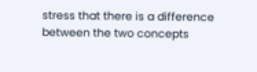stress that there is a difference between the two concepts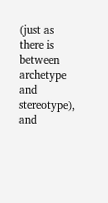(just as there is between archetype and stereotype), and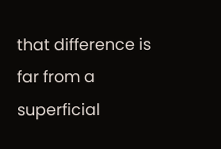that difference is far from a superficial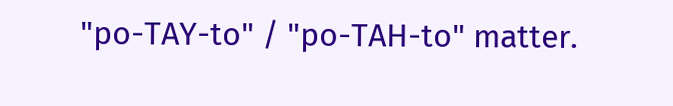"po-TAY-to" / "po-TAH-to" matter.